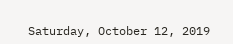Saturday, October 12, 2019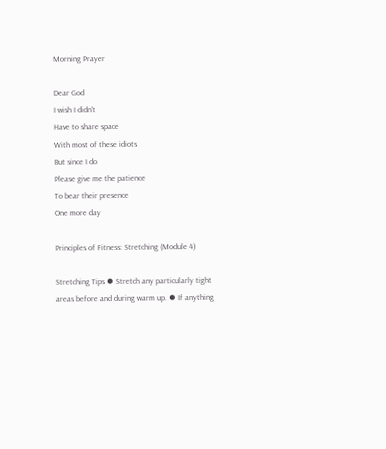Morning Prayer

Dear God
I wish I didn't
Have to share space
With most of these idiots
But since I do
Please give me the patience
To bear their presence
One more day

Principles of Fitness: Stretching (Module 4)

Stretching Tips ⦁ Stretch any particularly tight areas before and during warm up. ⦁ If anything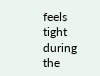feels tight during the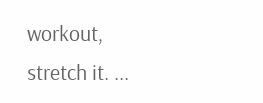workout, stretch it. ...